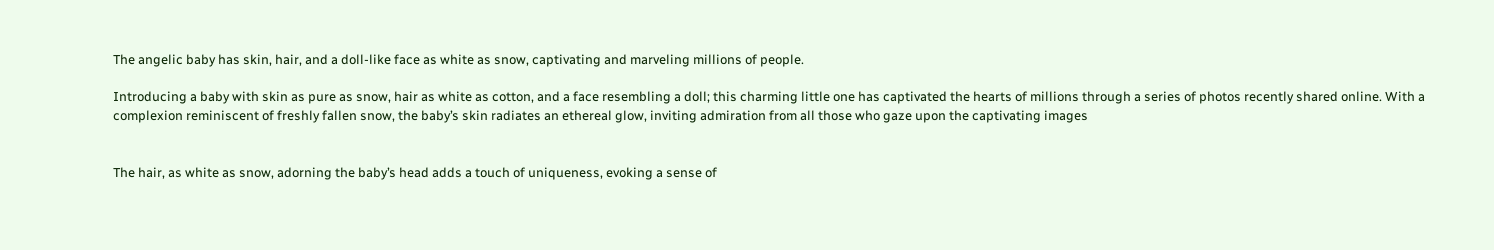The angelic baby has skin, hair, and a doll-like face as white as snow, captivating and marveling millions of people.

Introducing a baby with skin as pure as snow, hair as white as cotton, and a face resembling a doll; this charming little one has captivated the hearts of millions through a series of photos recently shared online. With a complexion reminiscent of freshly fallen snow, the baby’s skin radiates an ethereal glow, inviting admiration from all those who gaze upon the captivating images


The hair, as white as snow, adorning the baby’s head adds a touch of uniqueness, evoking a sense of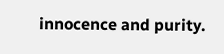innocence and purity.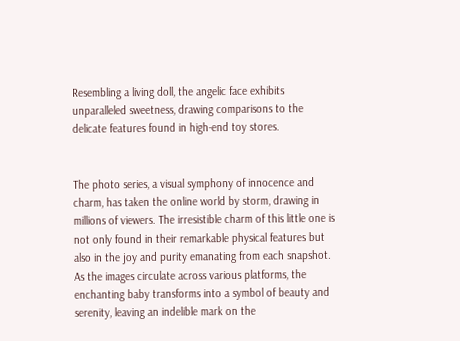Resembling a living doll, the angelic face exhibits unparalleled sweetness, drawing comparisons to the delicate features found in high-end toy stores.


The photo series, a visual symphony of innocence and charm, has taken the online world by storm, drawing in millions of viewers. The irresistible charm of this little one is not only found in their remarkable physical features but also in the joy and purity emanating from each snapshot. As the images circulate across various platforms, the enchanting baby transforms into a symbol of beauty and serenity, leaving an indelible mark on the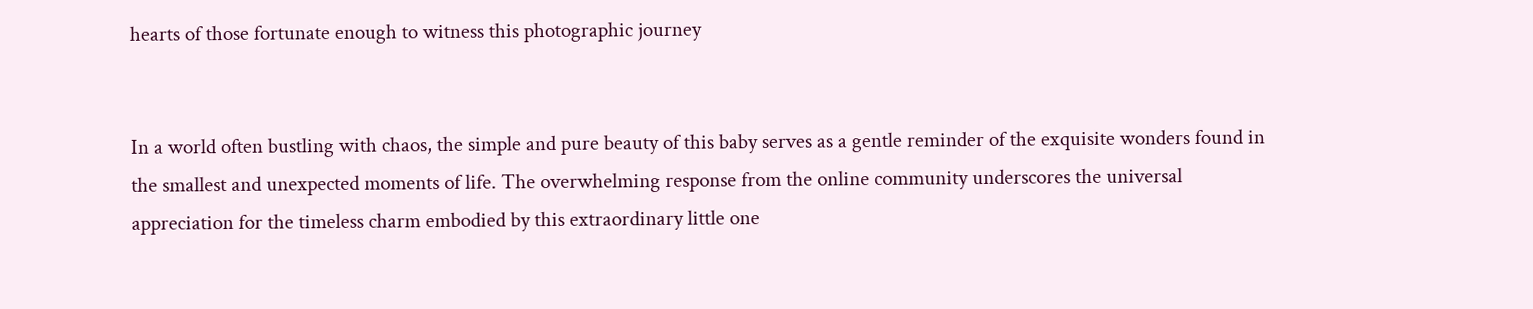hearts of those fortunate enough to witness this photographic journey


In a world often bustling with chaos, the simple and pure beauty of this baby serves as a gentle reminder of the exquisite wonders found in the smallest and unexpected moments of life. The overwhelming response from the online community underscores the universal appreciation for the timeless charm embodied by this extraordinary little one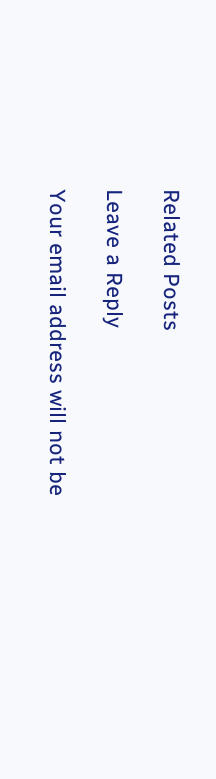Related Posts

Leave a Reply

Your email address will not be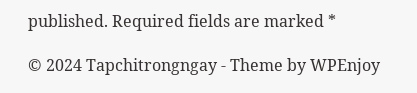published. Required fields are marked *

© 2024 Tapchitrongngay - Theme by WPEnjoy